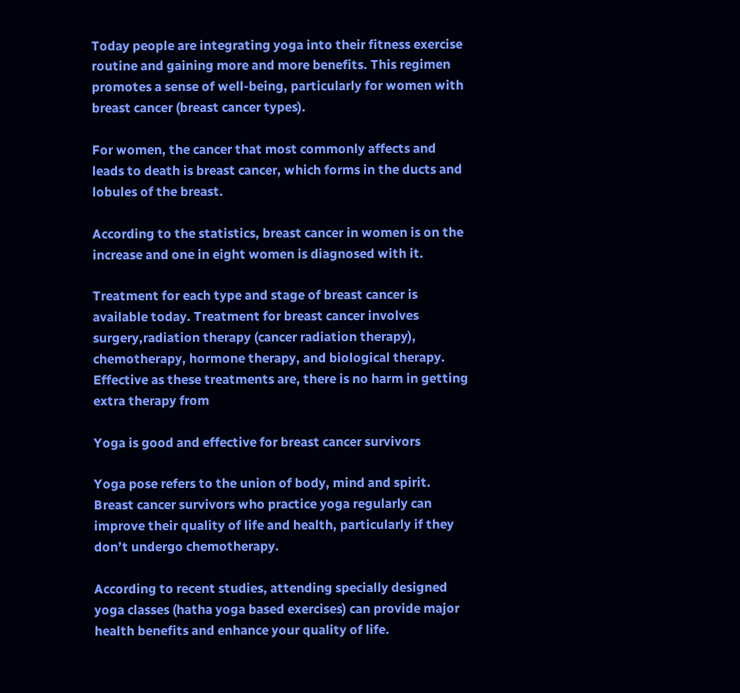Today people are integrating yoga into their fitness exercise routine and gaining more and more benefits. This regimen promotes a sense of well-being, particularly for women with breast cancer (breast cancer types).

For women, the cancer that most commonly affects and leads to death is breast cancer, which forms in the ducts and lobules of the breast.

According to the statistics, breast cancer in women is on the increase and one in eight women is diagnosed with it.

Treatment for each type and stage of breast cancer is available today. Treatment for breast cancer involves surgery,radiation therapy (cancer radiation therapy), chemotherapy, hormone therapy, and biological therapy. Effective as these treatments are, there is no harm in getting extra therapy from

Yoga is good and effective for breast cancer survivors

Yoga pose refers to the union of body, mind and spirit. Breast cancer survivors who practice yoga regularly can improve their quality of life and health, particularly if they don’t undergo chemotherapy.

According to recent studies, attending specially designed yoga classes (hatha yoga based exercises) can provide major health benefits and enhance your quality of life.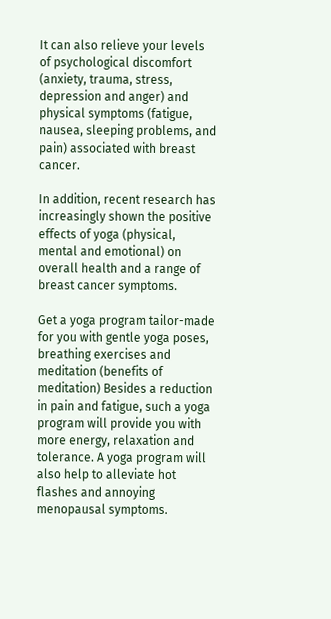It can also relieve your levels of psychological discomfort (anxiety, trauma, stress, depression and anger) and physical symptoms (fatigue, nausea, sleeping problems, and pain) associated with breast cancer.

In addition, recent research has increasingly shown the positive effects of yoga (physical, mental and emotional) on overall health and a range of breast cancer symptoms.

Get a yoga program tailor-made for you with gentle yoga poses, breathing exercises and meditation (benefits of meditation) Besides a reduction in pain and fatigue, such a yoga program will provide you with more energy, relaxation and tolerance. A yoga program will also help to alleviate hot flashes and annoying menopausal symptoms.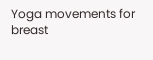Yoga movements for breast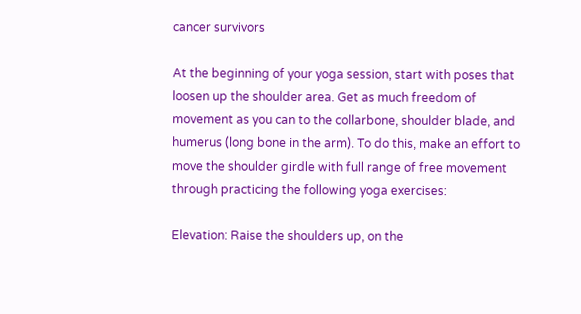cancer survivors

At the beginning of your yoga session, start with poses that loosen up the shoulder area. Get as much freedom of movement as you can to the collarbone, shoulder blade, and humerus (long bone in the arm). To do this, make an effort to move the shoulder girdle with full range of free movement through practicing the following yoga exercises:

Elevation: Raise the shoulders up, on the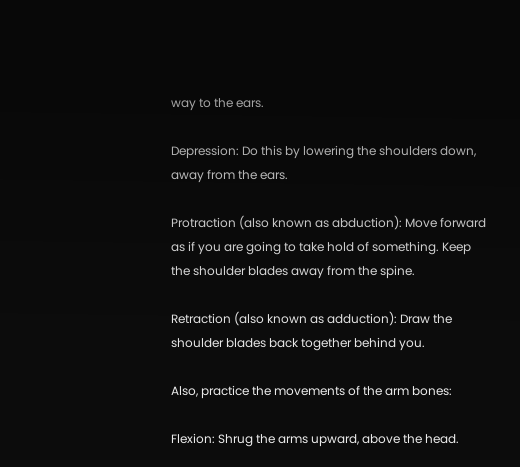way to the ears.

Depression: Do this by lowering the shoulders down, away from the ears.

Protraction (also known as abduction): Move forward as if you are going to take hold of something. Keep the shoulder blades away from the spine.

Retraction (also known as adduction): Draw the shoulder blades back together behind you.

Also, practice the movements of the arm bones:

Flexion: Shrug the arms upward, above the head.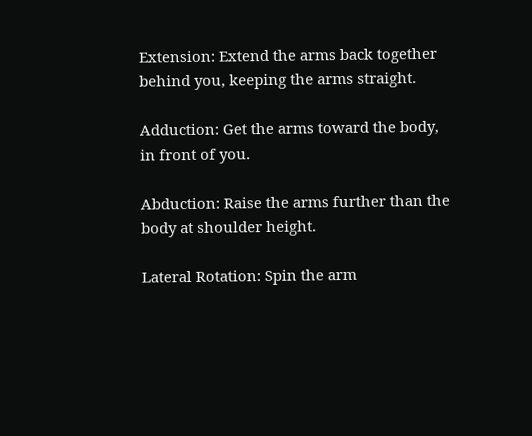Extension: Extend the arms back together behind you, keeping the arms straight.

Adduction: Get the arms toward the body, in front of you.

Abduction: Raise the arms further than the body at shoulder height.

Lateral Rotation: Spin the arm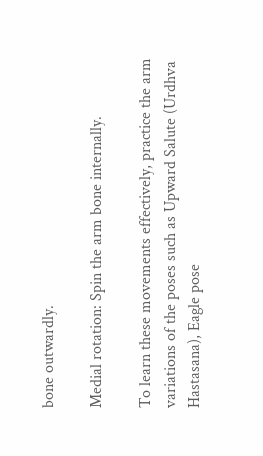bone outwardly.

Medial rotation: Spin the arm bone internally.

To learn these movements effectively, practice the arm variations of the poses such as Upward Salute (Urdhva Hastasana), Eagle pose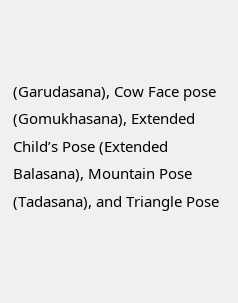(Garudasana), Cow Face pose (Gomukhasana), Extended Child’s Pose (Extended Balasana), Mountain Pose (Tadasana), and Triangle Pose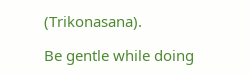(Trikonasana).

Be gentle while doing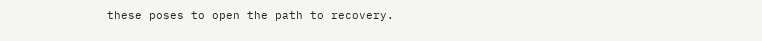these poses to open the path to recovery.